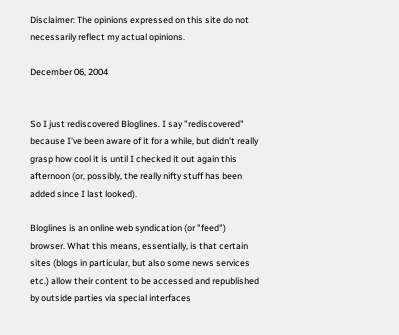Disclaimer: The opinions expressed on this site do not necessarily reflect my actual opinions.

December 06, 2004


So I just rediscovered Bloglines. I say "rediscovered" because I've been aware of it for a while, but didn't really grasp how cool it is until I checked it out again this afternoon (or, possibly, the really nifty stuff has been added since I last looked).

Bloglines is an online web syndication (or "feed") browser. What this means, essentially, is that certain sites (blogs in particular, but also some news services etc.) allow their content to be accessed and republished by outside parties via special interfaces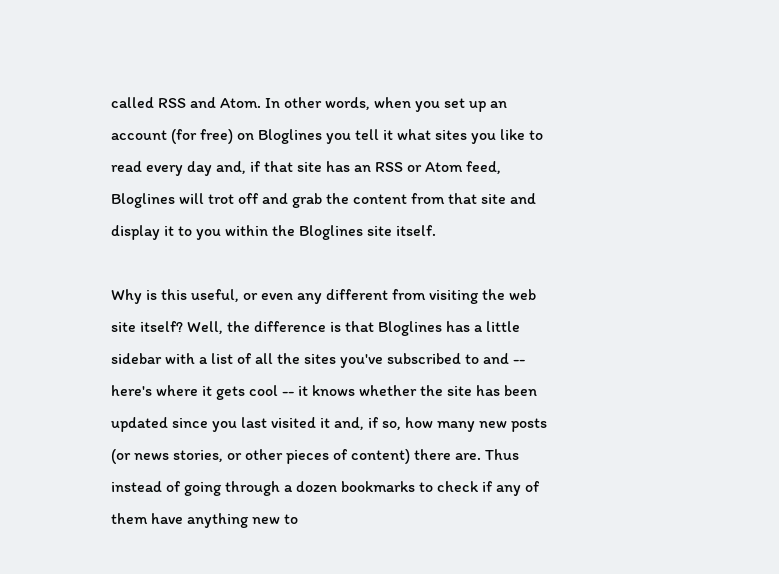called RSS and Atom. In other words, when you set up an account (for free) on Bloglines you tell it what sites you like to read every day and, if that site has an RSS or Atom feed, Bloglines will trot off and grab the content from that site and display it to you within the Bloglines site itself.

Why is this useful, or even any different from visiting the web site itself? Well, the difference is that Bloglines has a little sidebar with a list of all the sites you've subscribed to and -- here's where it gets cool -- it knows whether the site has been updated since you last visited it and, if so, how many new posts (or news stories, or other pieces of content) there are. Thus instead of going through a dozen bookmarks to check if any of them have anything new to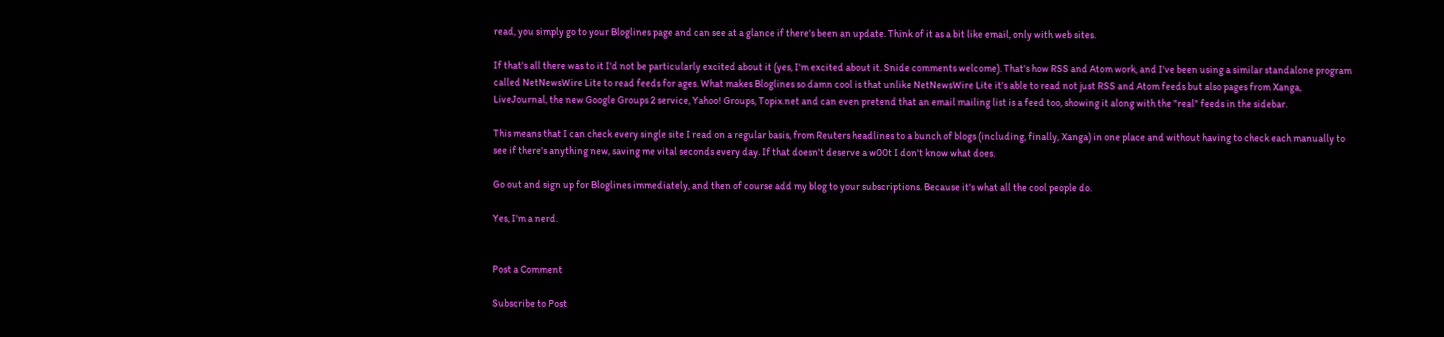read, you simply go to your Bloglines page and can see at a glance if there's been an update. Think of it as a bit like email, only with web sites.

If that's all there was to it I'd not be particularly excited about it (yes, I'm excited about it. Snide comments welcome). That's how RSS and Atom work, and I've been using a similar standalone program called NetNewsWire Lite to read feeds for ages. What makes Bloglines so damn cool is that unlike NetNewsWire Lite it's able to read not just RSS and Atom feeds but also pages from Xanga, LiveJournal, the new Google Groups 2 service, Yahoo! Groups, Topix.net and can even pretend that an email mailing list is a feed too, showing it along with the "real" feeds in the sidebar.

This means that I can check every single site I read on a regular basis, from Reuters headlines to a bunch of blogs (including, finally, Xanga) in one place and without having to check each manually to see if there's anything new, saving me vital seconds every day. If that doesn't deserve a w00t I don't know what does.

Go out and sign up for Bloglines immediately, and then of course add my blog to your subscriptions. Because it's what all the cool people do.

Yes, I'm a nerd.


Post a Comment

Subscribe to Post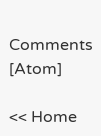Comments [Atom]

<< Home